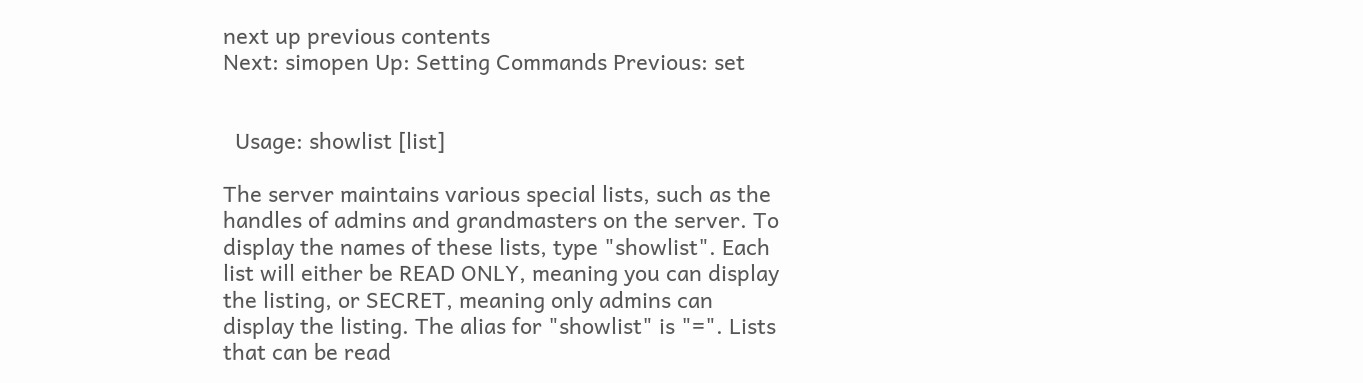next up previous contents
Next: simopen Up: Setting Commands Previous: set


  Usage: showlist [list]

The server maintains various special lists, such as the handles of admins and grandmasters on the server. To display the names of these lists, type "showlist". Each list will either be READ ONLY, meaning you can display the listing, or SECRET, meaning only admins can display the listing. The alias for "showlist" is "=". Lists that can be read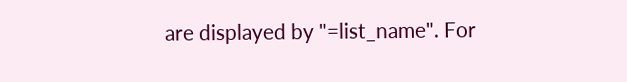are displayed by "=list_name". For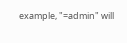example, "=admin" will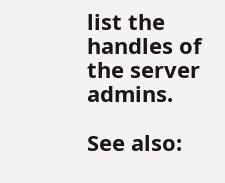list the handles of the server admins.

See also: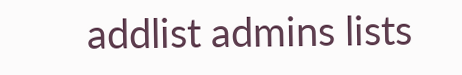addlist admins lists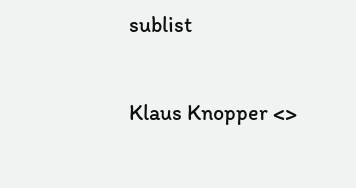sublist

Klaus Knopper <>